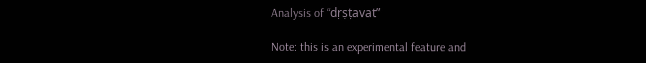Analysis of “dṛṣṭavat”

Note: this is an experimental feature and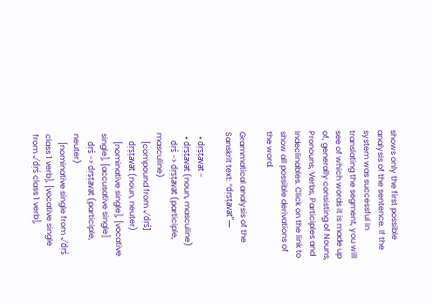shows only the first possible analysis of the sentence. If the system was successful in translating the segment, you will see of which words it is made up of, generally consisting of Nouns, Pronouns, Verbs, Participles and Indeclinables. Click on the link to show all possible derivations of the word.

Grammatical analysis of the Sanskrit text: “dṛṣṭavat”—

  • dṛṣṭavat -
  • dṛṣṭavat (noun, masculine)
    dṛś -> dṛṣṭavat (participle, masculine)
    [compound from √dṛś]
    dṛṣṭavat (noun, neuter)
    [nominative single], [vocative single], [accusative single]
    dṛś -> dṛṣṭavat (participle, neuter)
    [nominative single from √dṛś class 1 verb], [vocative single from √dṛś class 1 verb],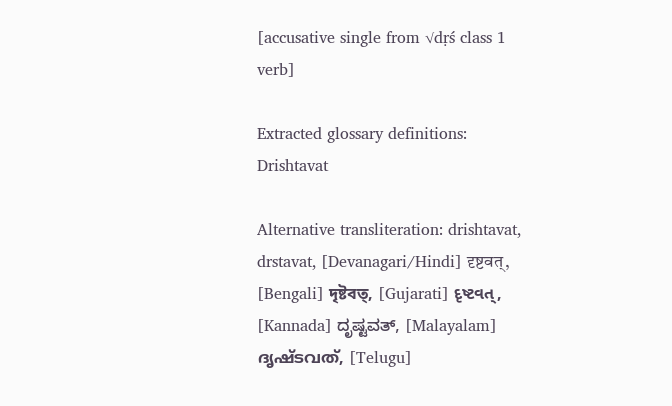[accusative single from √dṛś class 1 verb]

Extracted glossary definitions: Drishtavat

Alternative transliteration: drishtavat, drstavat, [Devanagari/Hindi] दृष्टवत्, [Bengali] দৃষ্টবত্, [Gujarati] દૃષ્ટવત્, [Kannada] ದೃಷ್ಟವತ್, [Malayalam] ദൃഷ്ടവത്, [Telugu]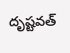దృష్టవత్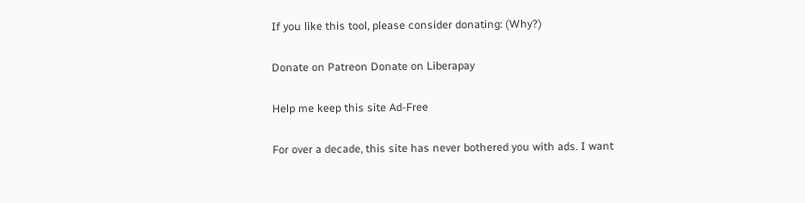If you like this tool, please consider donating: (Why?)

Donate on Patreon Donate on Liberapay

Help me keep this site Ad-Free

For over a decade, this site has never bothered you with ads. I want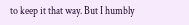to keep it that way. But I humbly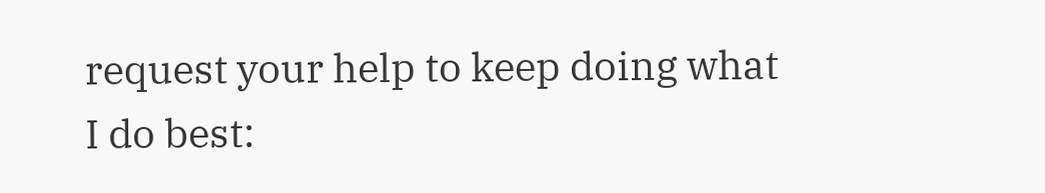request your help to keep doing what I do best: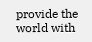provide the world with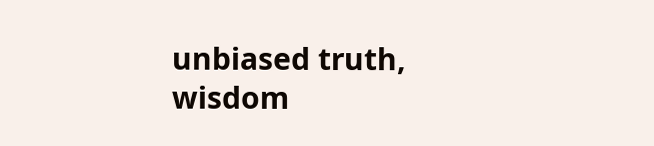unbiased truth, wisdom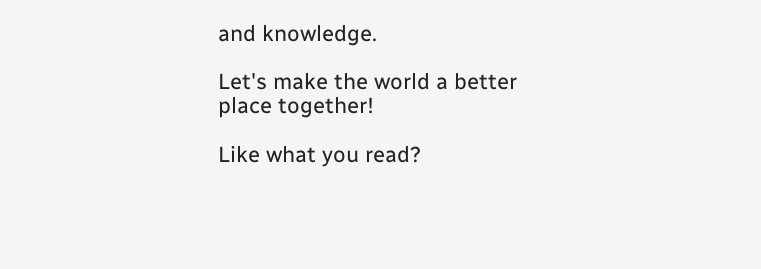and knowledge.

Let's make the world a better place together!

Like what you read?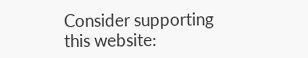Consider supporting this website: